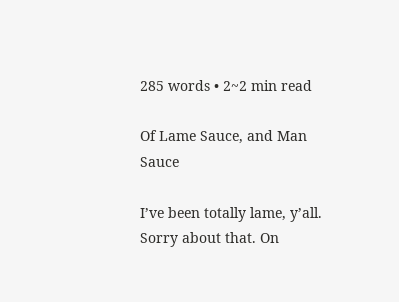285 words • 2~2 min read

Of Lame Sauce, and Man Sauce

I’ve been totally lame, y’all. Sorry about that. On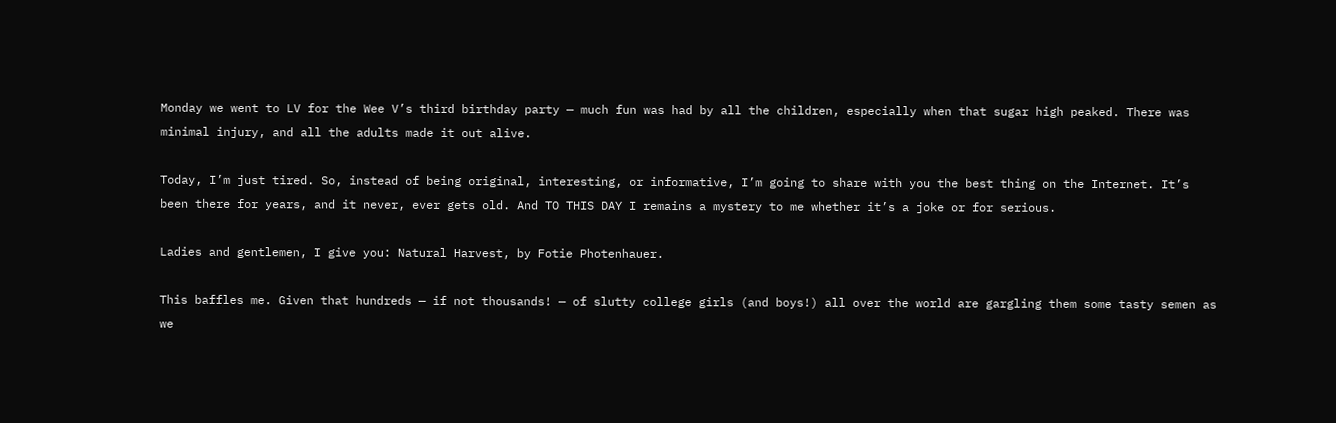Monday we went to LV for the Wee V’s third birthday party — much fun was had by all the children, especially when that sugar high peaked. There was minimal injury, and all the adults made it out alive.

Today, I’m just tired. So, instead of being original, interesting, or informative, I’m going to share with you the best thing on the Internet. It’s been there for years, and it never, ever gets old. And TO THIS DAY I remains a mystery to me whether it’s a joke or for serious.

Ladies and gentlemen, I give you: Natural Harvest, by Fotie Photenhauer.

This baffles me. Given that hundreds — if not thousands! — of slutty college girls (and boys!) all over the world are gargling them some tasty semen as we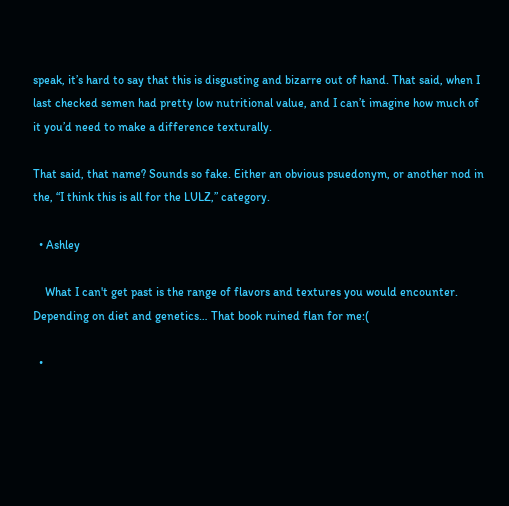speak, it’s hard to say that this is disgusting and bizarre out of hand. That said, when I last checked semen had pretty low nutritional value, and I can’t imagine how much of it you’d need to make a difference texturally.

That said, that name? Sounds so fake. Either an obvious psuedonym, or another nod in the, “I think this is all for the LULZ,” category.

  • Ashley

    What I can't get past is the range of flavors and textures you would encounter. Depending on diet and genetics… That book ruined flan for me:(

  •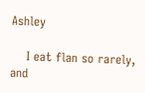Ashley

    I eat flan so rarely, and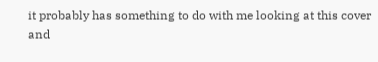it probably has something to do with me looking at this cover and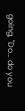going, "Do… do you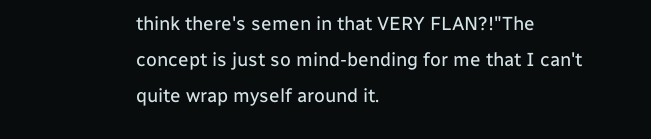think there's semen in that VERY FLAN?!"The concept is just so mind-bending for me that I can't quite wrap myself around it.